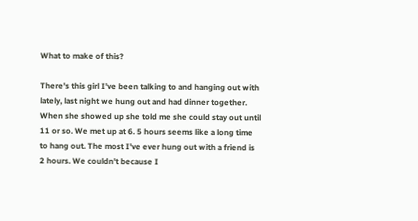What to make of this?

There's this girl I've been talking to and hanging out with lately, last night we hung out and had dinner together. When she showed up she told me she could stay out until 11 or so. We met up at 6. 5 hours seems like a long time to hang out. The most I've ever hung out with a friend is 2 hours. We couldn't because I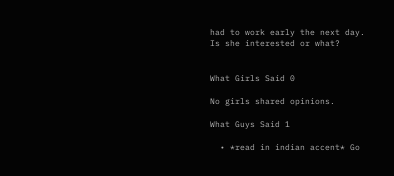had to work early the next day. Is she interested or what?


What Girls Said 0

No girls shared opinions.

What Guys Said 1

  • *read in indian accent* Go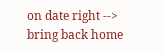on date right --> bring back home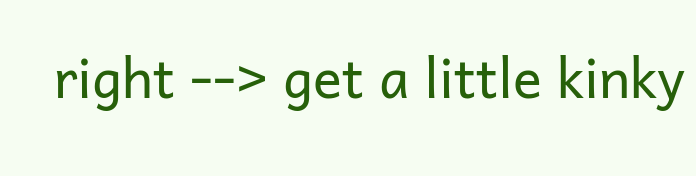right --> get a little kinky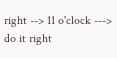right --> 11 o'clock ---> do it right